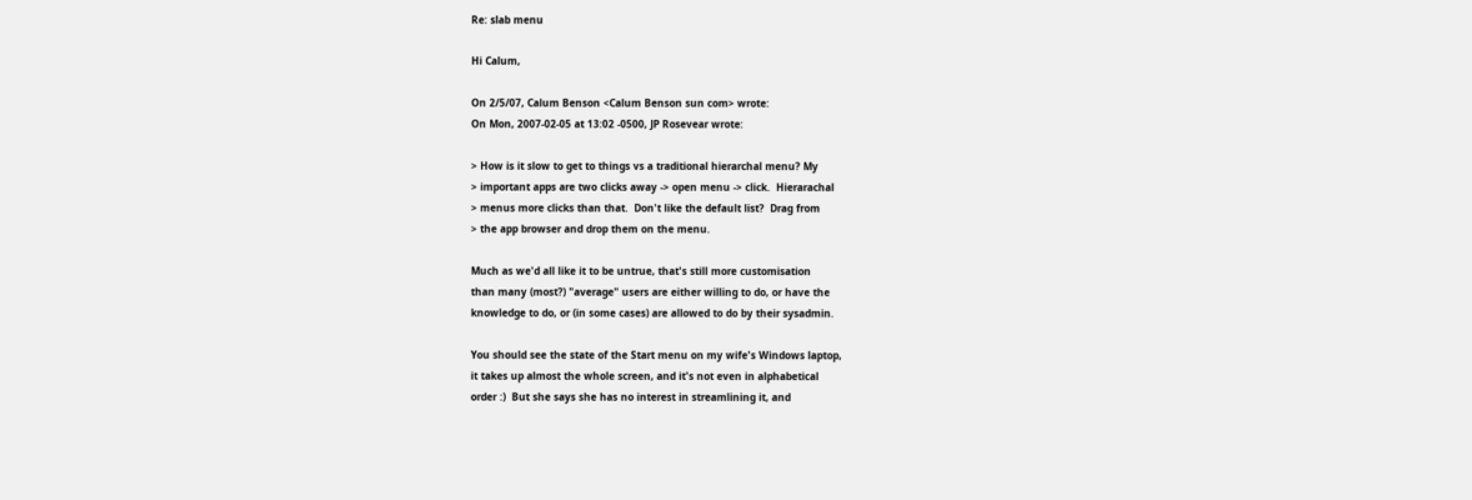Re: slab menu

Hi Calum,

On 2/5/07, Calum Benson <Calum Benson sun com> wrote:
On Mon, 2007-02-05 at 13:02 -0500, JP Rosevear wrote:

> How is it slow to get to things vs a traditional hierarchal menu? My
> important apps are two clicks away -> open menu -> click.  Hierarachal
> menus more clicks than that.  Don't like the default list?  Drag from
> the app browser and drop them on the menu.

Much as we'd all like it to be untrue, that's still more customisation
than many (most?) "average" users are either willing to do, or have the
knowledge to do, or (in some cases) are allowed to do by their sysadmin.

You should see the state of the Start menu on my wife's Windows laptop,
it takes up almost the whole screen, and it's not even in alphabetical
order :)  But she says she has no interest in streamlining it, and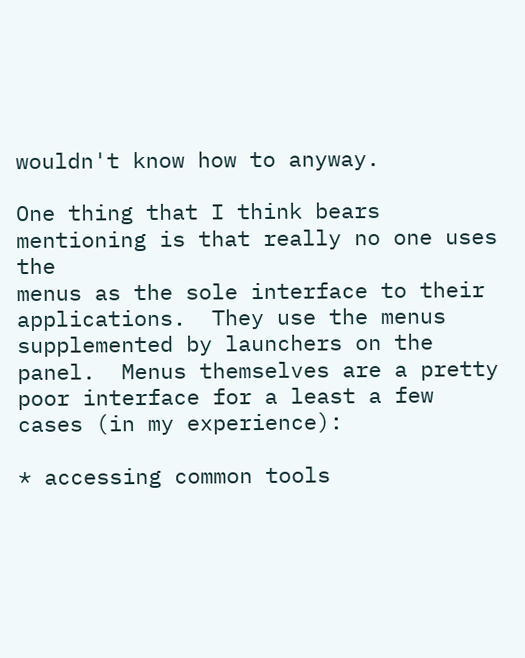wouldn't know how to anyway.

One thing that I think bears mentioning is that really no one uses the
menus as the sole interface to their applications.  They use the menus
supplemented by launchers on the panel.  Menus themselves are a pretty
poor interface for a least a few cases (in my experience):

* accessing common tools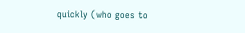quickly (who goes to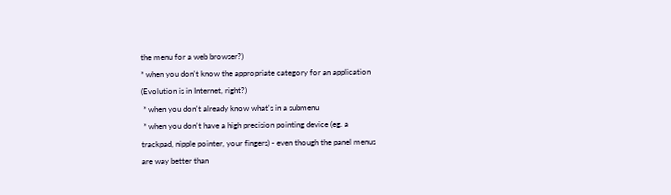the menu for a web browser?)
* when you don't know the appropriate category for an application
(Evolution is in Internet, right?)
 * when you don't already know what's in a submenu
 * when you don't have a high precision pointing device (eg. a
trackpad, nipple pointer, your fingers) - even though the panel menus
are way better than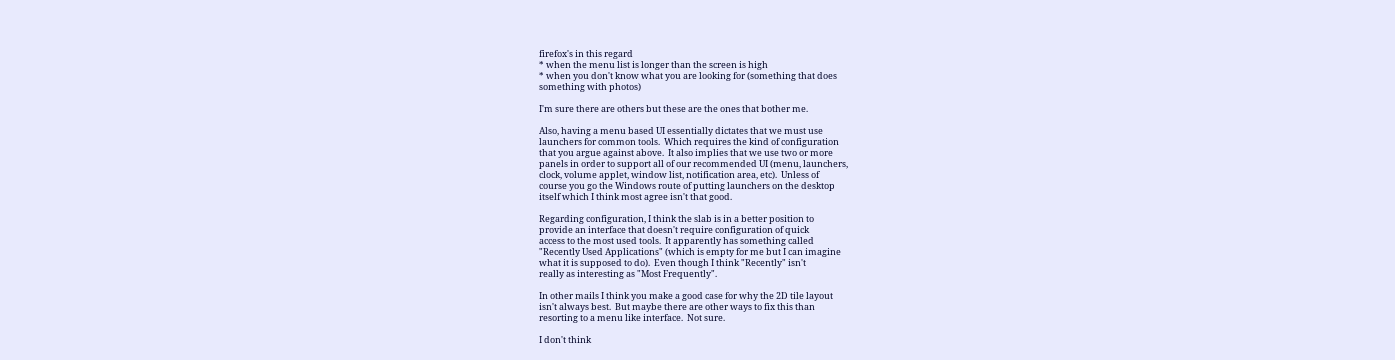firefox's in this regard
* when the menu list is longer than the screen is high
* when you don't know what you are looking for (something that does
something with photos)

I'm sure there are others but these are the ones that bother me.

Also, having a menu based UI essentially dictates that we must use
launchers for common tools.  Which requires the kind of configuration
that you argue against above.  It also implies that we use two or more
panels in order to support all of our recommended UI (menu, launchers,
clock, volume applet, window list, notification area, etc).  Unless of
course you go the Windows route of putting launchers on the desktop
itself which I think most agree isn't that good.

Regarding configuration, I think the slab is in a better position to
provide an interface that doesn't require configuration of quick
access to the most used tools.  It apparently has something called
"Recently Used Applications" (which is empty for me but I can imagine
what it is supposed to do).  Even though I think "Recently" isn't
really as interesting as "Most Frequently".

In other mails I think you make a good case for why the 2D tile layout
isn't always best.  But maybe there are other ways to fix this than
resorting to a menu like interface.  Not sure.

I don't think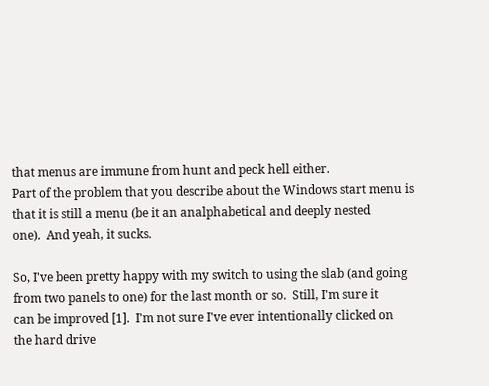that menus are immune from hunt and peck hell either.
Part of the problem that you describe about the Windows start menu is
that it is still a menu (be it an analphabetical and deeply nested
one).  And yeah, it sucks.

So, I've been pretty happy with my switch to using the slab (and going
from two panels to one) for the last month or so.  Still, I'm sure it
can be improved [1].  I'm not sure I've ever intentionally clicked on
the hard drive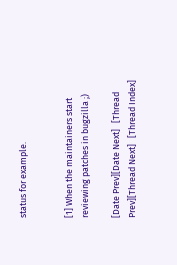status for example.


[1] When the maintainers start reviewing patches in bugzilla ;)

[Date Prev][Date Next]   [Thread Prev][Thread Next]   [Thread Index]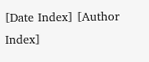[Date Index] [Author Index]